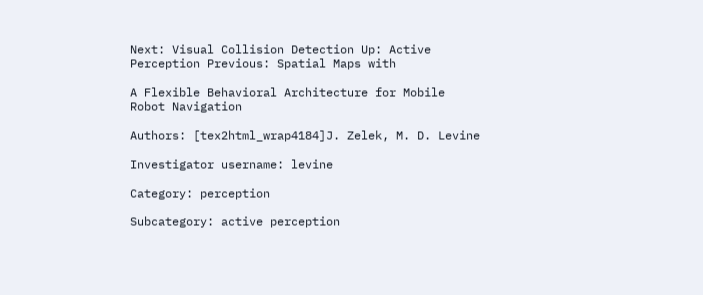Next: Visual Collision Detection Up: Active Perception Previous: Spatial Maps with

A Flexible Behavioral Architecture for Mobile Robot Navigation

Authors: [tex2html_wrap4184]J. Zelek, M. D. Levine

Investigator username: levine

Category: perception

Subcategory: active perception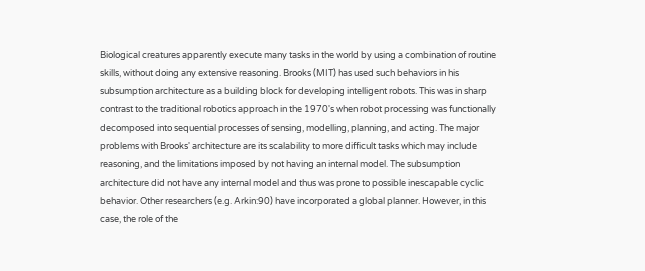Biological creatures apparently execute many tasks in the world by using a combination of routine skills, without doing any extensive reasoning. Brooks (MIT) has used such behaviors in his subsumption architecture as a building block for developing intelligent robots. This was in sharp contrast to the traditional robotics approach in the 1970's when robot processing was functionally decomposed into sequential processes of sensing, modelling, planning, and acting. The major problems with Brooks' architecture are its scalability to more difficult tasks which may include reasoning, and the limitations imposed by not having an internal model. The subsumption architecture did not have any internal model and thus was prone to possible inescapable cyclic behavior. Other researchers (e.g. Arkin:90) have incorporated a global planner. However, in this case, the role of the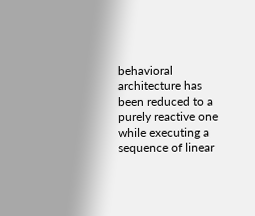behavioral architecture has been reduced to a purely reactive one while executing a sequence of linear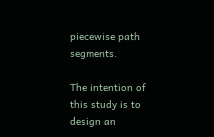piecewise path segments.

The intention of this study is to design an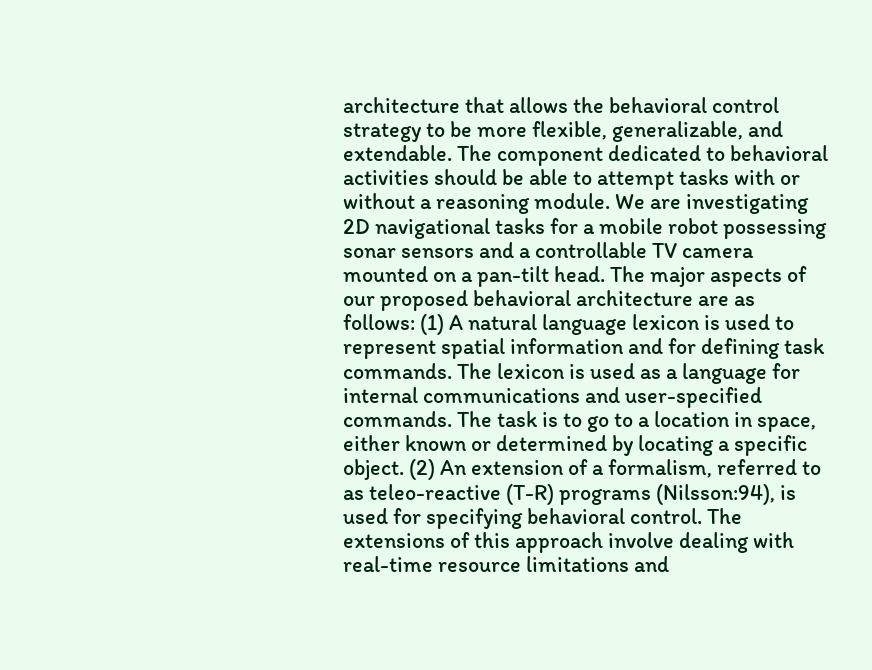architecture that allows the behavioral control strategy to be more flexible, generalizable, and extendable. The component dedicated to behavioral activities should be able to attempt tasks with or without a reasoning module. We are investigating 2D navigational tasks for a mobile robot possessing sonar sensors and a controllable TV camera mounted on a pan-tilt head. The major aspects of our proposed behavioral architecture are as follows: (1) A natural language lexicon is used to represent spatial information and for defining task commands. The lexicon is used as a language for internal communications and user-specified commands. The task is to go to a location in space, either known or determined by locating a specific object. (2) An extension of a formalism, referred to as teleo-reactive (T-R) programs (Nilsson:94), is used for specifying behavioral control. The extensions of this approach involve dealing with real-time resource limitations and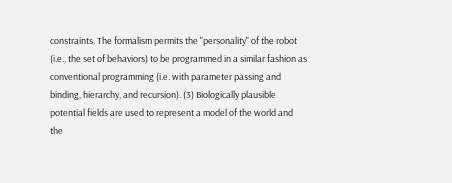constraints. The formalism permits the "personality" of the robot (i.e., the set of behaviors) to be programmed in a similar fashion as conventional programming (i.e. with parameter passing and binding, hierarchy, and recursion). (3) Biologically plausible potential fields are used to represent a model of the world and the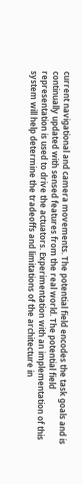current navigational and camera movements. The potential field encodes the task goals and is continually updated with sensed features from the real world. The potential field representation is used to drive the actuators. Experimentation with an implementation of this system will help determine the tradeoffs and limitations of the architecture in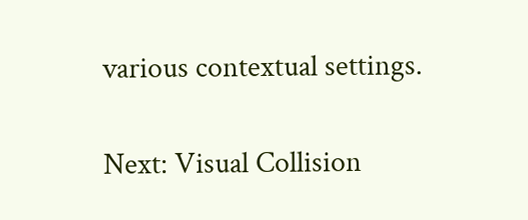various contextual settings.

Next: Visual Collision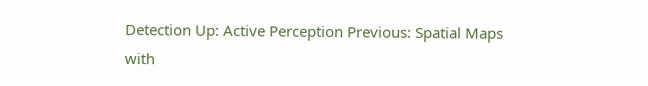Detection Up: Active Perception Previous: Spatial Maps with